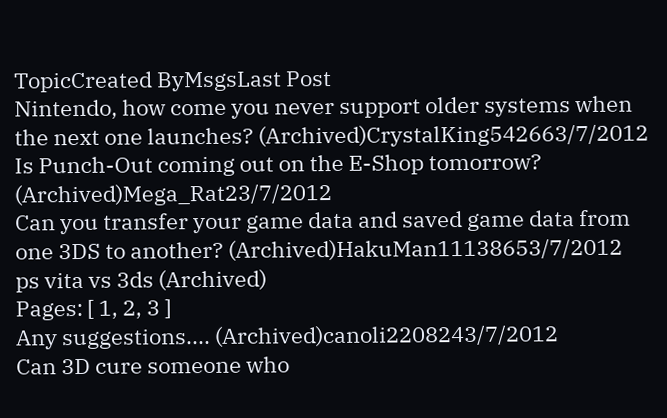TopicCreated ByMsgsLast Post
Nintendo, how come you never support older systems when the next one launches? (Archived)CrystalKing542663/7/2012
Is Punch-Out coming out on the E-Shop tomorrow? (Archived)Mega_Rat23/7/2012
Can you transfer your game data and saved game data from one 3DS to another? (Archived)HakuMan11138653/7/2012
ps vita vs 3ds (Archived)
Pages: [ 1, 2, 3 ]
Any suggestions.... (Archived)canoli2208243/7/2012
Can 3D cure someone who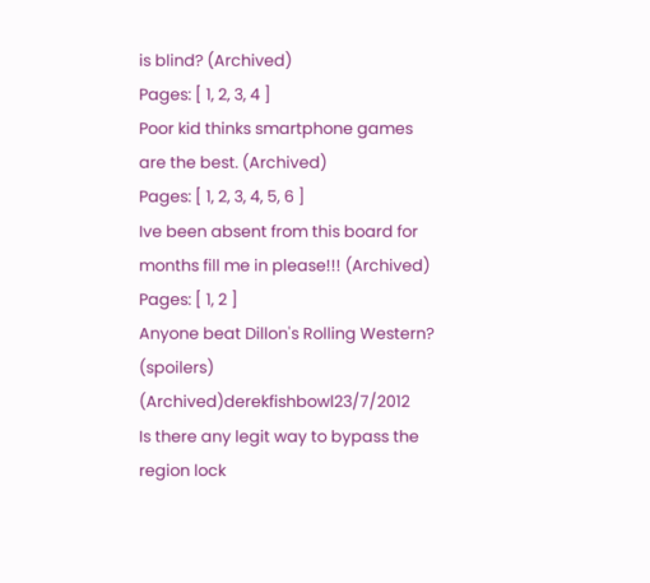is blind? (Archived)
Pages: [ 1, 2, 3, 4 ]
Poor kid thinks smartphone games are the best. (Archived)
Pages: [ 1, 2, 3, 4, 5, 6 ]
Ive been absent from this board for months fill me in please!!! (Archived)
Pages: [ 1, 2 ]
Anyone beat Dillon's Rolling Western? (spoilers) (Archived)derekfishbowl23/7/2012
Is there any legit way to bypass the region lock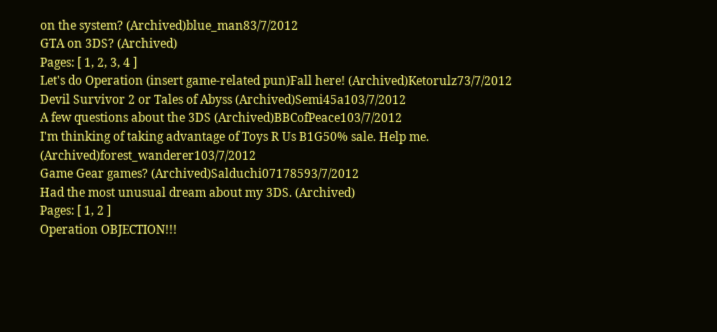on the system? (Archived)blue_man83/7/2012
GTA on 3DS? (Archived)
Pages: [ 1, 2, 3, 4 ]
Let's do Operation (insert game-related pun)Fall here! (Archived)Ketorulz73/7/2012
Devil Survivor 2 or Tales of Abyss (Archived)Semi45a103/7/2012
A few questions about the 3DS (Archived)BBCofPeace103/7/2012
I'm thinking of taking advantage of Toys R Us B1G50% sale. Help me. (Archived)forest_wanderer103/7/2012
Game Gear games? (Archived)Salduchi07178593/7/2012
Had the most unusual dream about my 3DS. (Archived)
Pages: [ 1, 2 ]
Operation OBJECTION!!!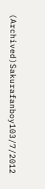(Archived)Sakurafanboy103/7/2012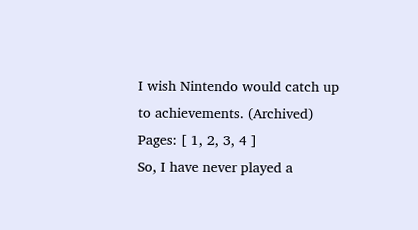I wish Nintendo would catch up to achievements. (Archived)
Pages: [ 1, 2, 3, 4 ]
So, I have never played a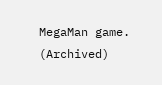MegaMan game. (Archived)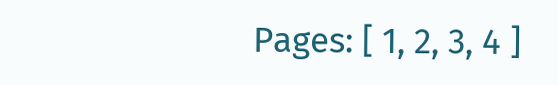Pages: [ 1, 2, 3, 4 ]